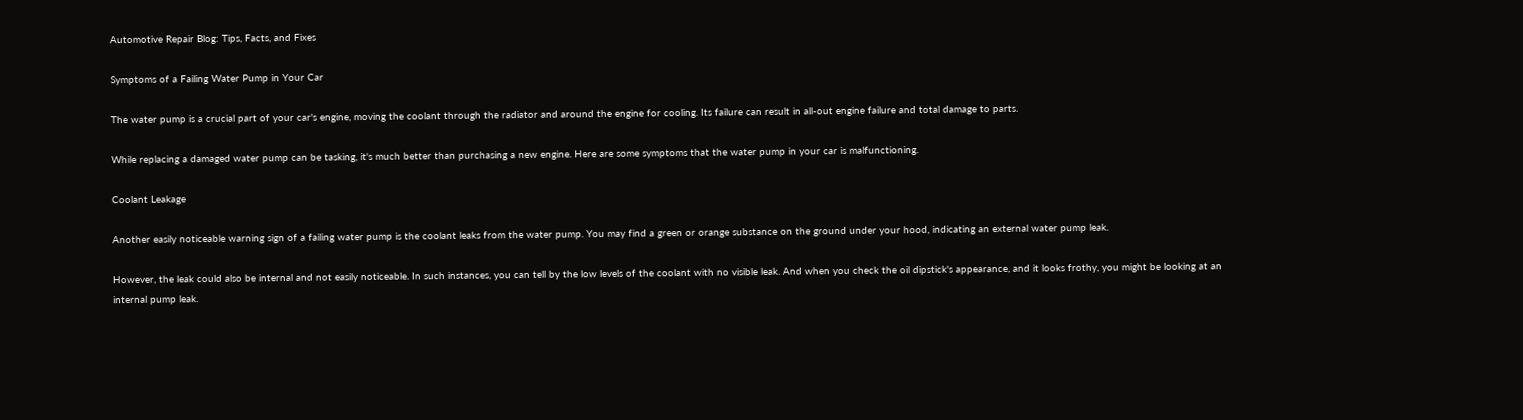Automotive Repair Blog: Tips, Facts, and Fixes

Symptoms of a Failing Water Pump in Your Car

The water pump is a crucial part of your car's engine, moving the coolant through the radiator and around the engine for cooling. Its failure can result in all-out engine failure and total damage to parts.

While replacing a damaged water pump can be tasking, it's much better than purchasing a new engine. Here are some symptoms that the water pump in your car is malfunctioning.

Coolant Leakage

Another easily noticeable warning sign of a failing water pump is the coolant leaks from the water pump. You may find a green or orange substance on the ground under your hood, indicating an external water pump leak.

However, the leak could also be internal and not easily noticeable. In such instances, you can tell by the low levels of the coolant with no visible leak. And when you check the oil dipstick's appearance, and it looks frothy, you might be looking at an internal pump leak.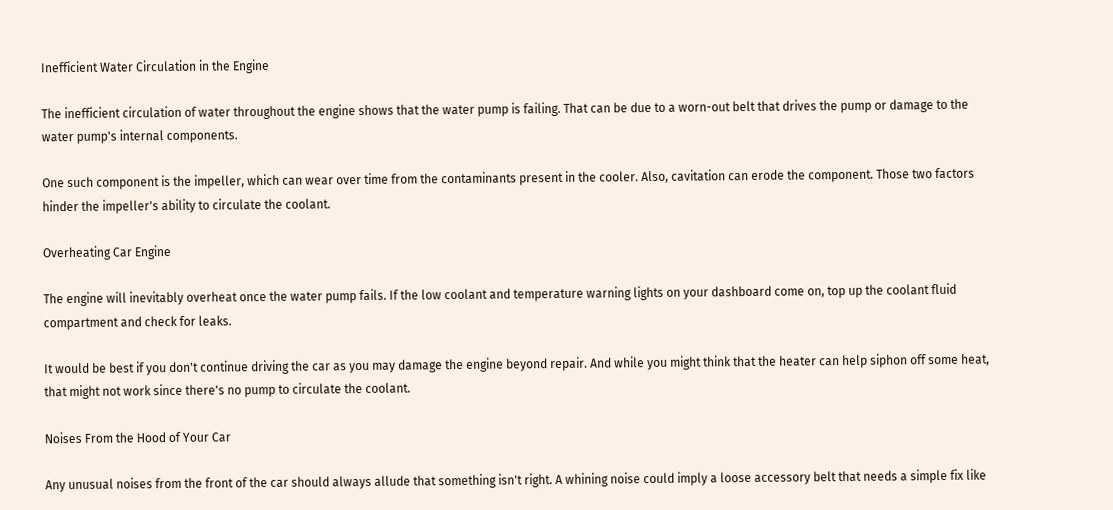Inefficient Water Circulation in the Engine

The inefficient circulation of water throughout the engine shows that the water pump is failing. That can be due to a worn-out belt that drives the pump or damage to the water pump's internal components.

One such component is the impeller, which can wear over time from the contaminants present in the cooler. Also, cavitation can erode the component. Those two factors hinder the impeller's ability to circulate the coolant.

Overheating Car Engine

The engine will inevitably overheat once the water pump fails. If the low coolant and temperature warning lights on your dashboard come on, top up the coolant fluid compartment and check for leaks.

It would be best if you don't continue driving the car as you may damage the engine beyond repair. And while you might think that the heater can help siphon off some heat, that might not work since there's no pump to circulate the coolant.

Noises From the Hood of Your Car

Any unusual noises from the front of the car should always allude that something isn't right. A whining noise could imply a loose accessory belt that needs a simple fix like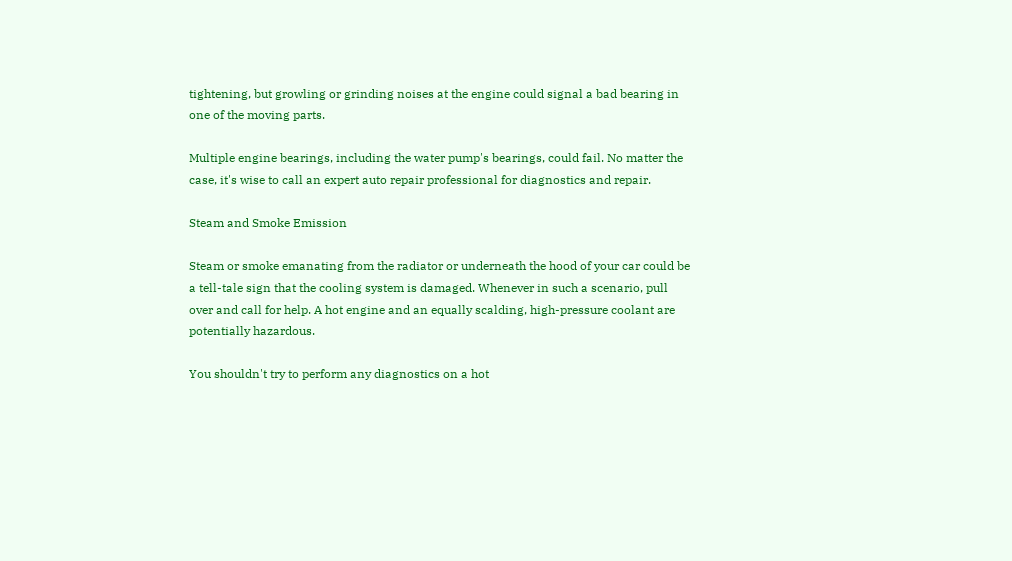tightening, but growling or grinding noises at the engine could signal a bad bearing in one of the moving parts.

Multiple engine bearings, including the water pump's bearings, could fail. No matter the case, it's wise to call an expert auto repair professional for diagnostics and repair.

Steam and Smoke Emission

Steam or smoke emanating from the radiator or underneath the hood of your car could be a tell-tale sign that the cooling system is damaged. Whenever in such a scenario, pull over and call for help. A hot engine and an equally scalding, high-pressure coolant are potentially hazardous.

You shouldn't try to perform any diagnostics on a hot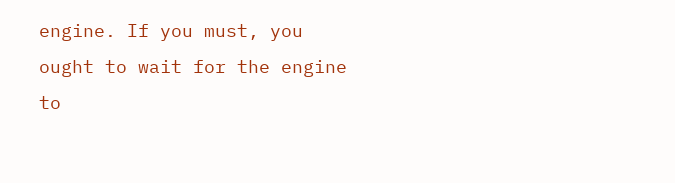engine. If you must, you ought to wait for the engine to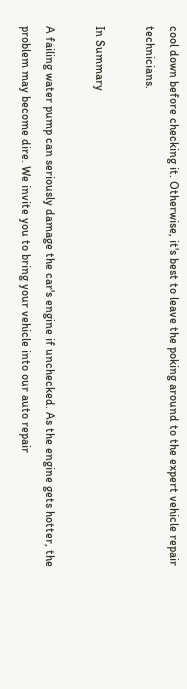cool down before checking it. Otherwise, it's best to leave the poking around to the expert vehicle repair technicians.

In Summary

A failing water pump can seriously damage the car's engine if unchecked. As the engine gets hotter, the problem may become dire. We invite you to bring your vehicle into our auto repair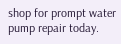shop for prompt water pump repair today.